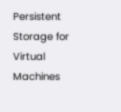Persistent Storage for Virtual Machines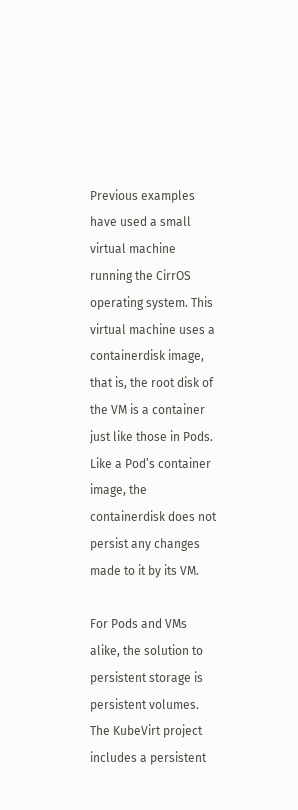Previous examples have used a small virtual machine running the CirrOS operating system. This virtual machine uses a containerdisk image, that is, the root disk of the VM is a container just like those in Pods. Like a Pod’s container image, the containerdisk does not persist any changes made to it by its VM.

For Pods and VMs alike, the solution to persistent storage is persistent volumes. The KubeVirt project includes a persistent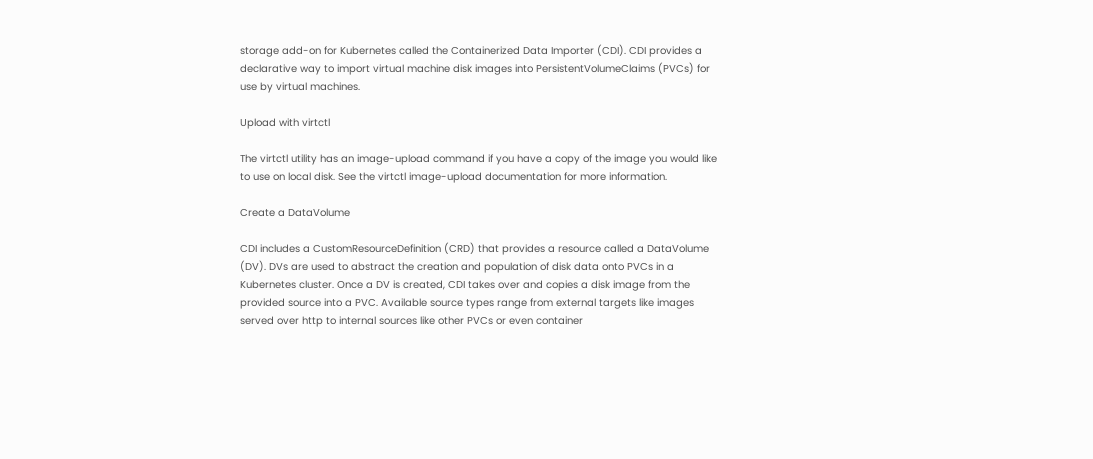storage add-on for Kubernetes called the Containerized Data Importer (CDI). CDI provides a declarative way to import virtual machine disk images into PersistentVolumeClaims (PVCs) for use by virtual machines.

Upload with virtctl

The virtctl utility has an image-upload command if you have a copy of the image you would like to use on local disk. See the virtctl image-upload documentation for more information.

Create a DataVolume

CDI includes a CustomResourceDefinition (CRD) that provides a resource called a DataVolume (DV). DVs are used to abstract the creation and population of disk data onto PVCs in a Kubernetes cluster. Once a DV is created, CDI takes over and copies a disk image from the provided source into a PVC. Available source types range from external targets like images served over http to internal sources like other PVCs or even container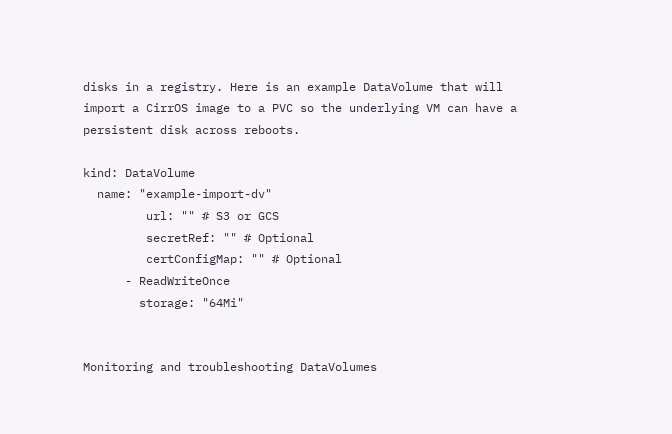disks in a registry. Here is an example DataVolume that will import a CirrOS image to a PVC so the underlying VM can have a persistent disk across reboots.

kind: DataVolume
  name: "example-import-dv"
         url: "" # S3 or GCS
         secretRef: "" # Optional
         certConfigMap: "" # Optional
      - ReadWriteOnce
        storage: "64Mi"


Monitoring and troubleshooting DataVolumes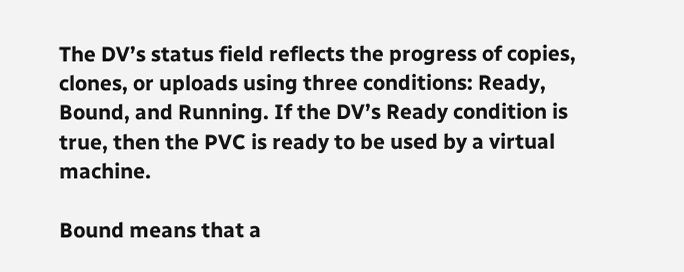The DV’s status field reflects the progress of copies, clones, or uploads using three conditions: Ready, Bound, and Running. If the DV’s Ready condition is true, then the PVC is ready to be used by a virtual machine.

Bound means that a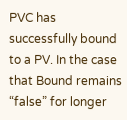PVC has successfully bound to a PV. In the case that Bound remains “false” for longer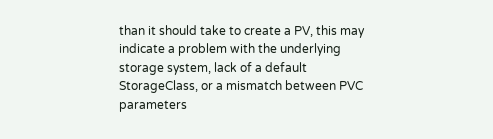than it should take to create a PV, this may indicate a problem with the underlying storage system, lack of a default StorageClass, or a mismatch between PVC parameters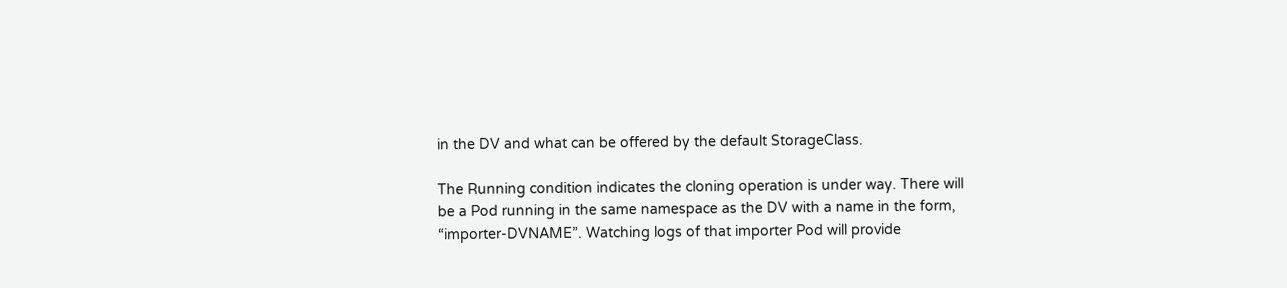in the DV and what can be offered by the default StorageClass.

The Running condition indicates the cloning operation is under way. There will be a Pod running in the same namespace as the DV with a name in the form, “importer-DVNAME”. Watching logs of that importer Pod will provide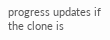progress updates if the clone is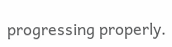progressing properly.